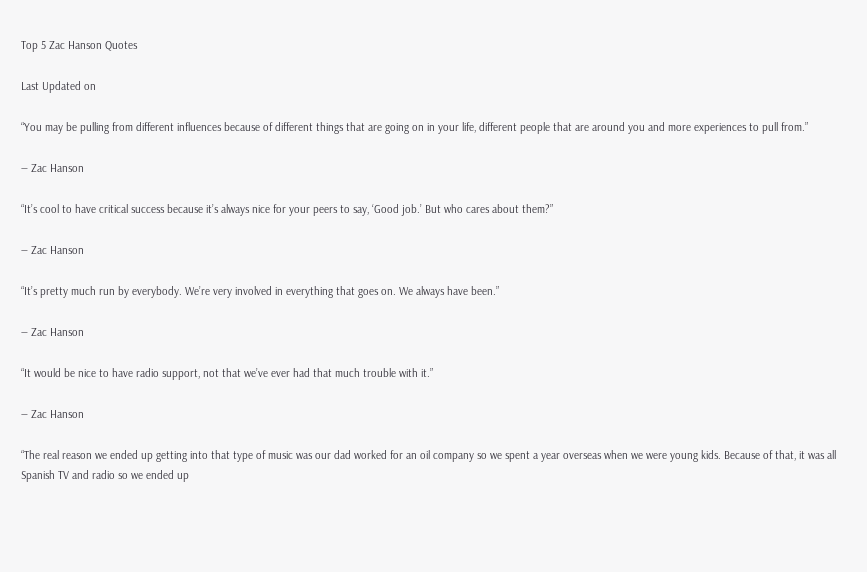Top 5 Zac Hanson Quotes

Last Updated on

“You may be pulling from different influences because of different things that are going on in your life, different people that are around you and more experiences to pull from.”

― Zac Hanson

“It’s cool to have critical success because it’s always nice for your peers to say, ‘Good job.’ But who cares about them?”

― Zac Hanson

“It’s pretty much run by everybody. We’re very involved in everything that goes on. We always have been.”

― Zac Hanson

“It would be nice to have radio support, not that we’ve ever had that much trouble with it.”

― Zac Hanson

“The real reason we ended up getting into that type of music was our dad worked for an oil company so we spent a year overseas when we were young kids. Because of that, it was all Spanish TV and radio so we ended up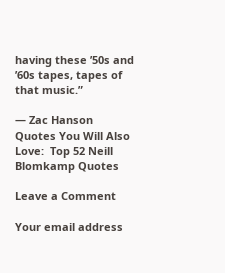having these ’50s and ’60s tapes, tapes of that music.”

― Zac Hanson
Quotes You Will Also Love:  Top 52 Neill Blomkamp Quotes

Leave a Comment

Your email address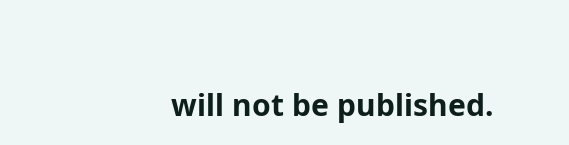will not be published.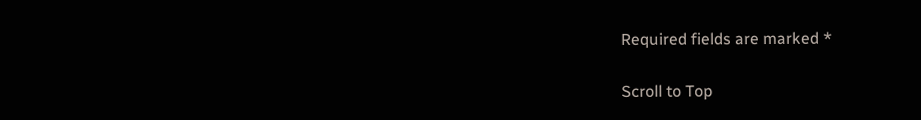Required fields are marked *

Scroll to Top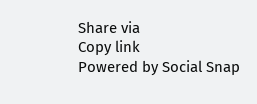Share via
Copy link
Powered by Social Snap